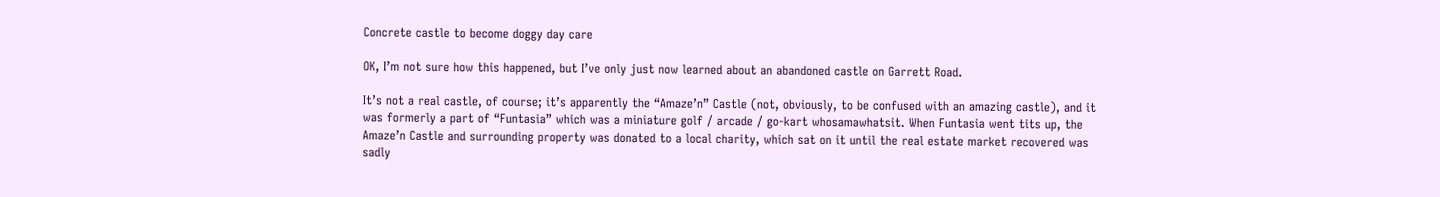Concrete castle to become doggy day care

OK, I’m not sure how this happened, but I’ve only just now learned about an abandoned castle on Garrett Road.

It’s not a real castle, of course; it’s apparently the “Amaze’n” Castle (not, obviously, to be confused with an amazing castle), and it was formerly a part of “Funtasia” which was a miniature golf / arcade / go-kart whosamawhatsit. When Funtasia went tits up, the Amaze’n Castle and surrounding property was donated to a local charity, which sat on it until the real estate market recovered was sadly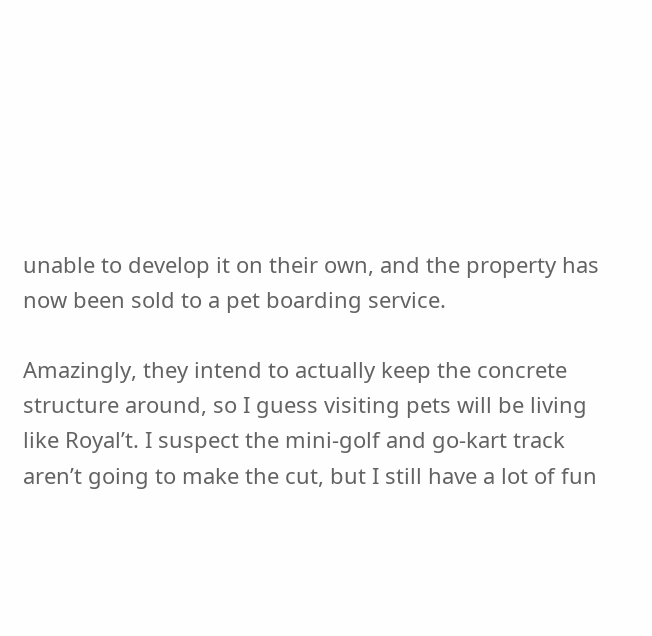unable to develop it on their own, and the property has now been sold to a pet boarding service.

Amazingly, they intend to actually keep the concrete structure around, so I guess visiting pets will be living like Royal’t. I suspect the mini-golf and go-kart track aren’t going to make the cut, but I still have a lot of fun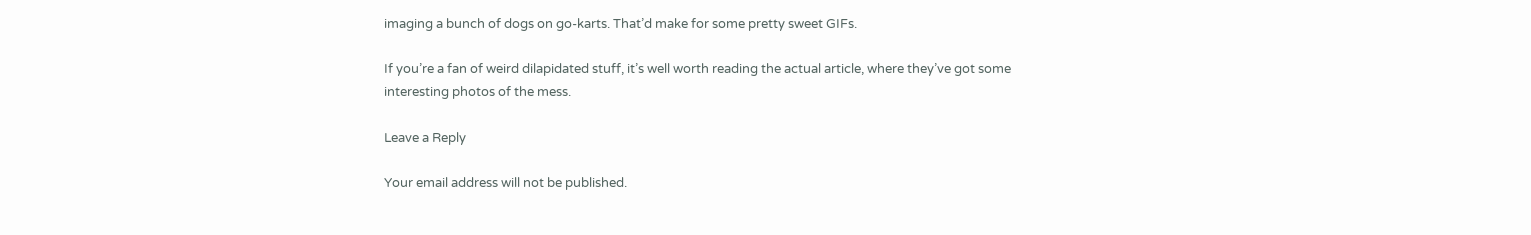imaging a bunch of dogs on go-karts. That’d make for some pretty sweet GIFs.

If you’re a fan of weird dilapidated stuff, it’s well worth reading the actual article, where they’ve got some interesting photos of the mess.

Leave a Reply

Your email address will not be published.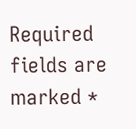Required fields are marked *